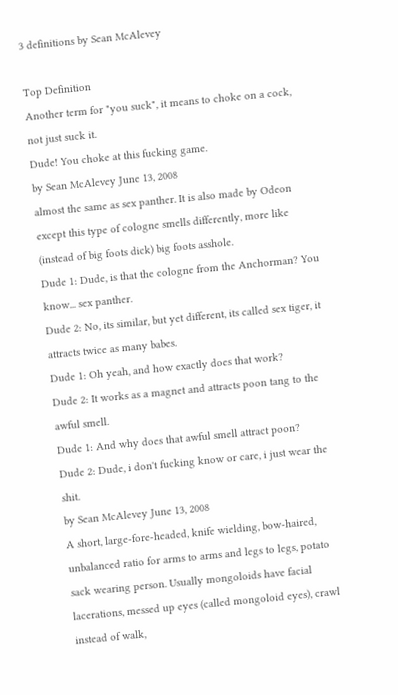3 definitions by Sean McAlevey

Top Definition
Another term for "you suck", it means to choke on a cock, not just suck it.
Dude! You choke at this fucking game.
by Sean McAlevey June 13, 2008
almost the same as sex panther. It is also made by Odeon except this type of cologne smells differently, more like (instead of big foots dick) big foots asshole.
Dude 1: Dude, is that the cologne from the Anchorman? You know... sex panther.
Dude 2: No, its similar, but yet different, its called sex tiger, it attracts twice as many babes.
Dude 1: Oh yeah, and how exactly does that work?
Dude 2: It works as a magnet and attracts poon tang to the awful smell.
Dude 1: And why does that awful smell attract poon?
Dude 2: Dude, i don't fucking know or care, i just wear the shit.
by Sean McAlevey June 13, 2008
A short, large-fore-headed, knife wielding, bow-haired, unbalanced ratio for arms to arms and legs to legs, potato sack wearing person. Usually mongoloids have facial lacerations, messed up eyes (called mongoloid eyes), crawl instead of walk,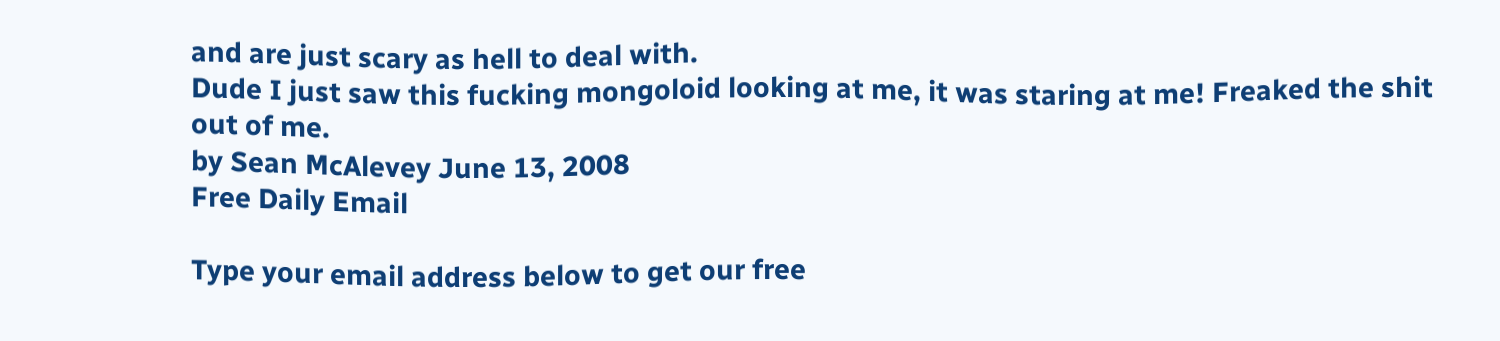and are just scary as hell to deal with.
Dude I just saw this fucking mongoloid looking at me, it was staring at me! Freaked the shit out of me.
by Sean McAlevey June 13, 2008
Free Daily Email

Type your email address below to get our free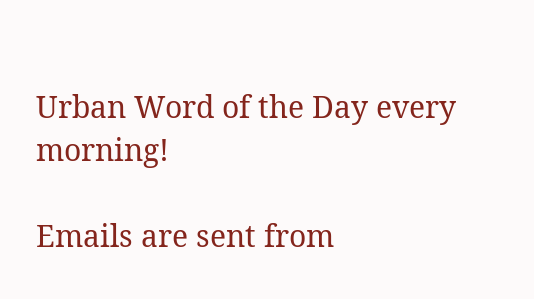Urban Word of the Day every morning!

Emails are sent from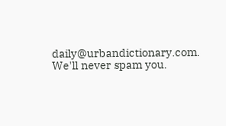daily@urbandictionary.com. We'll never spam you.